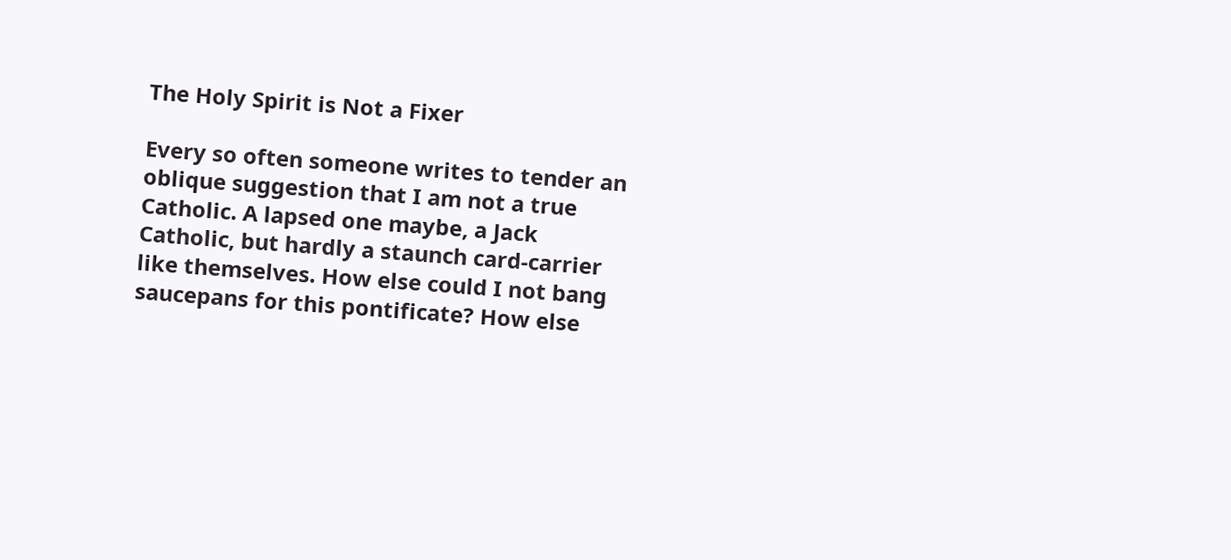The Holy Spirit is Not a Fixer

Every so often someone writes to tender an oblique suggestion that I am not a true Catholic. A lapsed one maybe, a Jack Catholic, but hardly a staunch card-carrier like themselves. How else could I not bang saucepans for this pontificate? How else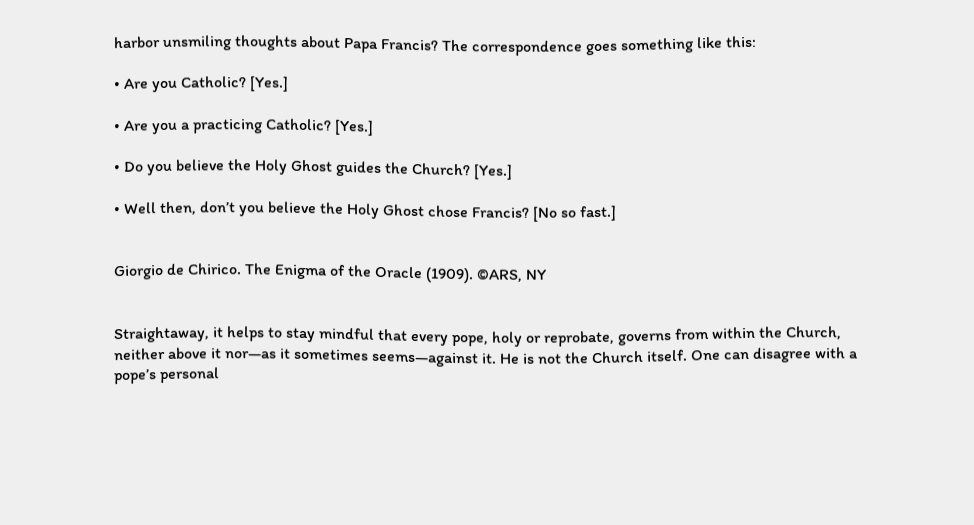harbor unsmiling thoughts about Papa Francis? The correspondence goes something like this:

• Are you Catholic? [Yes.]

• Are you a practicing Catholic? [Yes.]

• Do you believe the Holy Ghost guides the Church? [Yes.]

• Well then, don’t you believe the Holy Ghost chose Francis? [No so fast.]


Giorgio de Chirico. The Enigma of the Oracle (1909). ©ARS, NY


Straightaway, it helps to stay mindful that every pope, holy or reprobate, governs from within the Church, neither above it nor—as it sometimes seems—against it. He is not the Church itself. One can disagree with a pope’s personal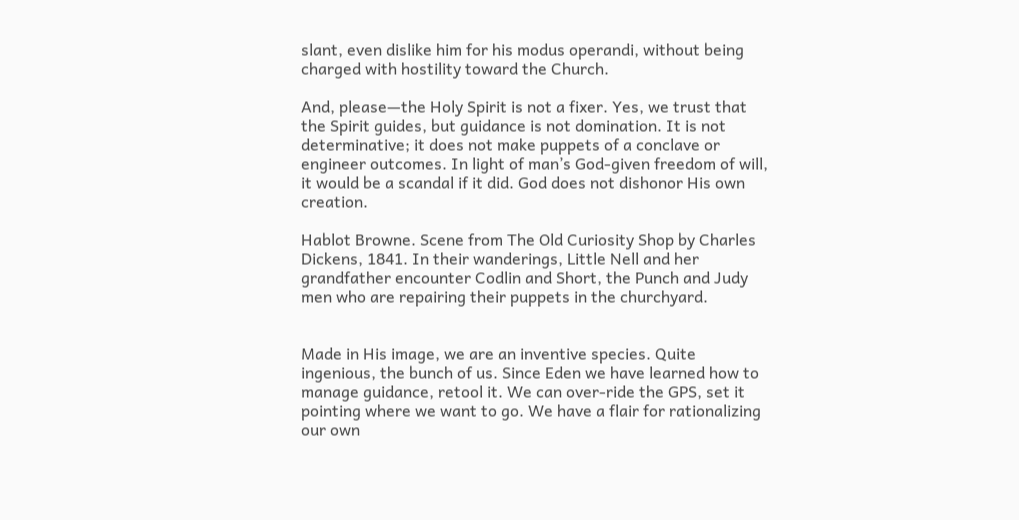slant, even dislike him for his modus operandi, without being charged with hostility toward the Church.

And, please—the Holy Spirit is not a fixer. Yes, we trust that the Spirit guides, but guidance is not domination. It is not determinative; it does not make puppets of a conclave or engineer outcomes. In light of man’s God-given freedom of will, it would be a scandal if it did. God does not dishonor His own creation.

Hablot Browne. Scene from The Old Curiosity Shop by Charles Dickens, 1841. In their wanderings, Little Nell and her grandfather encounter Codlin and Short, the Punch and Judy men who are repairing their puppets in the churchyard.


Made in His image, we are an inventive species. Quite ingenious, the bunch of us. Since Eden we have learned how to manage guidance, retool it. We can over-ride the GPS, set it pointing where we want to go. We have a flair for rationalizing our own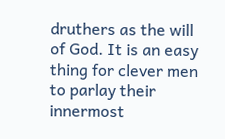druthers as the will of God. It is an easy thing for clever men to parlay their innermost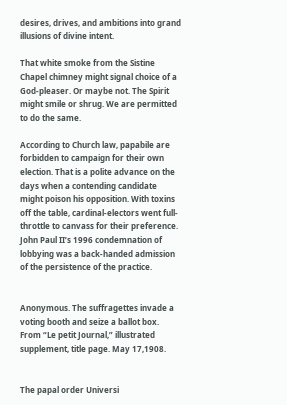desires, drives, and ambitions into grand illusions of divine intent.

That white smoke from the Sistine Chapel chimney might signal choice of a God-pleaser. Or maybe not. The Spirit might smile or shrug. We are permitted to do the same.

According to Church law, papabile are forbidden to campaign for their own election. That is a polite advance on the days when a contending candidate might poison his opposition. With toxins off the table, cardinal-electors went full-throttle to canvass for their preference. John Paul II’s 1996 condemnation of lobbying was a back-handed admission of the persistence of the practice.


Anonymous. The suffragettes invade a voting booth and seize a ballot box. From “Le petit Journal,” illustrated supplement, title page. May 17,1908.


The papal order Universi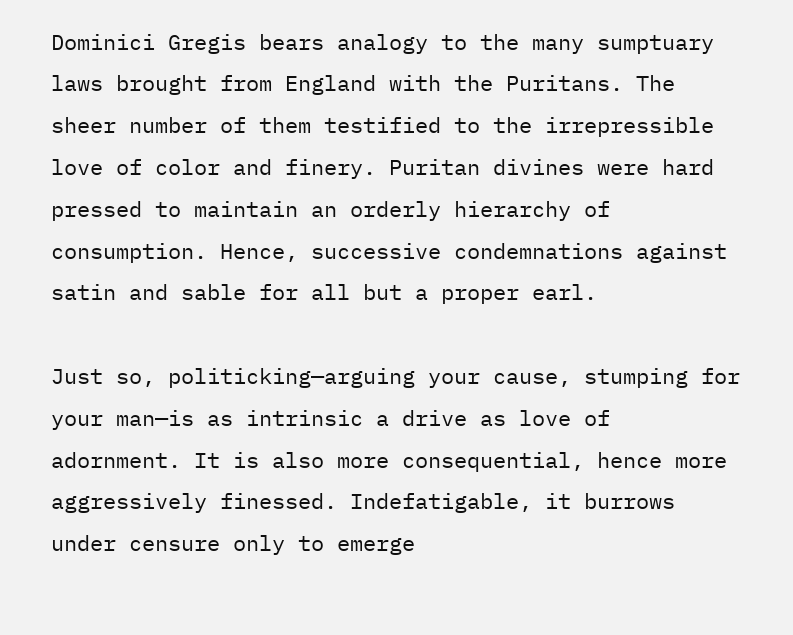Dominici Gregis bears analogy to the many sumptuary laws brought from England with the Puritans. The sheer number of them testified to the irrepressible love of color and finery. Puritan divines were hard pressed to maintain an orderly hierarchy of consumption. Hence, successive condemnations against satin and sable for all but a proper earl.

Just so, politicking—arguing your cause, stumping for your man—is as intrinsic a drive as love of adornment. It is also more consequential, hence more aggressively finessed. Indefatigable, it burrows under censure only to emerge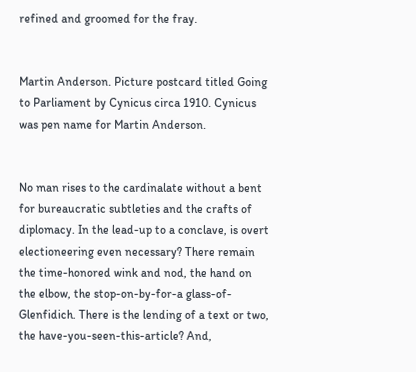refined and groomed for the fray.


Martin Anderson. Picture postcard titled Going to Parliament by Cynicus circa 1910. Cynicus was pen name for Martin Anderson.


No man rises to the cardinalate without a bent for bureaucratic subtleties and the crafts of diplomacy. In the lead-up to a conclave, is overt electioneering even necessary? There remain the time-honored wink and nod, the hand on the elbow, the stop-on-by-for-a glass-of-Glenfidich. There is the lending of a text or two, the have-you-seen-this-article? And,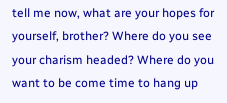tell me now, what are your hopes for yourself, brother? Where do you see your charism headed? Where do you want to be come time to hang up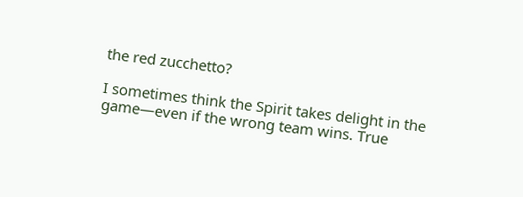the red zucchetto?

I sometimes think the Spirit takes delight in the game—even if the wrong team wins. True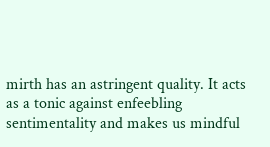mirth has an astringent quality. It acts as a tonic against enfeebling sentimentality and makes us mindful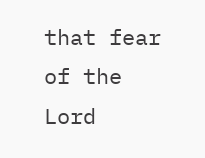that fear of the Lord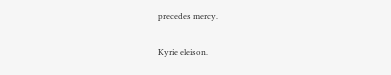precedes mercy.

Kyrie eleison.